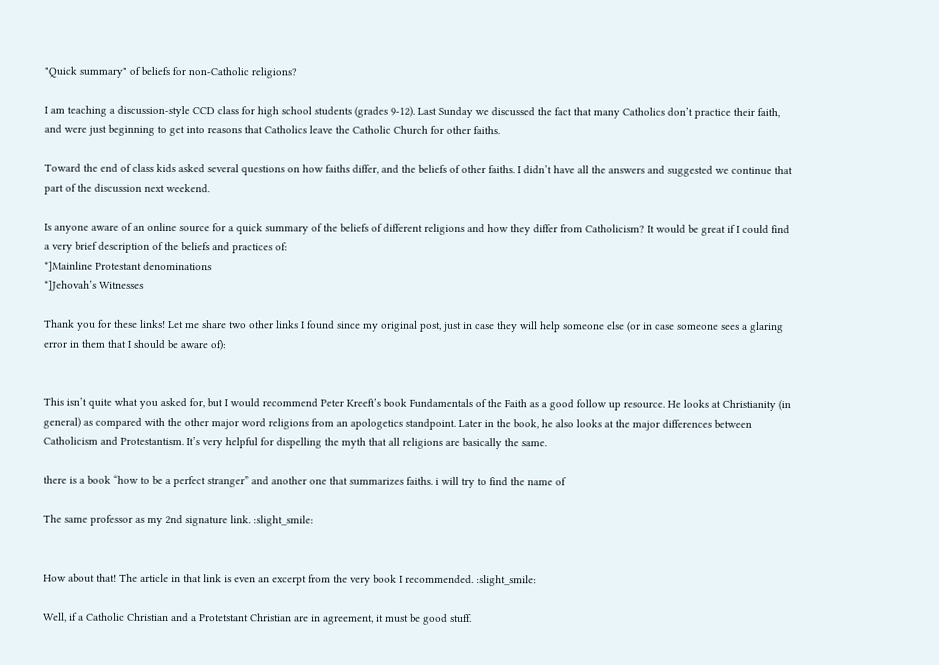"Quick summary" of beliefs for non-Catholic religions?

I am teaching a discussion-style CCD class for high school students (grades 9-12). Last Sunday we discussed the fact that many Catholics don’t practice their faith, and were just beginning to get into reasons that Catholics leave the Catholic Church for other faiths.

Toward the end of class kids asked several questions on how faiths differ, and the beliefs of other faiths. I didn’t have all the answers and suggested we continue that part of the discussion next weekend.

Is anyone aware of an online source for a quick summary of the beliefs of different religions and how they differ from Catholicism? It would be great if I could find a very brief description of the beliefs and practices of:
*]Mainline Protestant denominations
*]Jehovah’s Witnesses

Thank you for these links! Let me share two other links I found since my original post, just in case they will help someone else (or in case someone sees a glaring error in them that I should be aware of):


This isn’t quite what you asked for, but I would recommend Peter Kreeft’s book Fundamentals of the Faith as a good follow up resource. He looks at Christianity (in general) as compared with the other major word religions from an apologetics standpoint. Later in the book, he also looks at the major differences between Catholicism and Protestantism. It’s very helpful for dispelling the myth that all religions are basically the same.

there is a book “how to be a perfect stranger” and another one that summarizes faiths. i will try to find the name of

The same professor as my 2nd signature link. :slight_smile:


How about that! The article in that link is even an excerpt from the very book I recommended. :slight_smile:

Well, if a Catholic Christian and a Protetstant Christian are in agreement, it must be good stuff.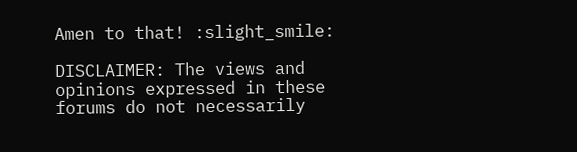Amen to that! :slight_smile:

DISCLAIMER: The views and opinions expressed in these forums do not necessarily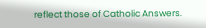reflect those of Catholic Answers.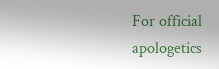For official apologetics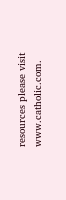resources please visit www.catholic.com.